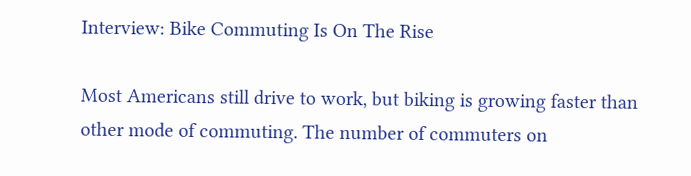Interview: Bike Commuting Is On The Rise

Most Americans still drive to work, but biking is growing faster than other mode of commuting. The number of commuters on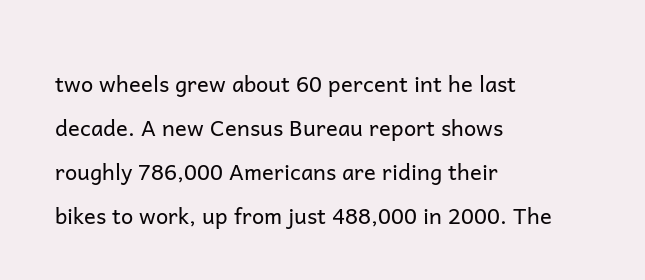two wheels grew about 60 percent int he last decade. A new Census Bureau report shows roughly 786,000 Americans are riding their bikes to work, up from just 488,000 in 2000. The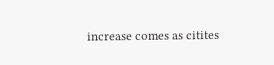increase comes as citites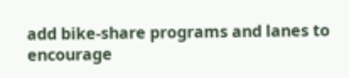add bike-share programs and lanes to encourage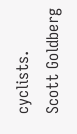cyclists. Scott Goldberg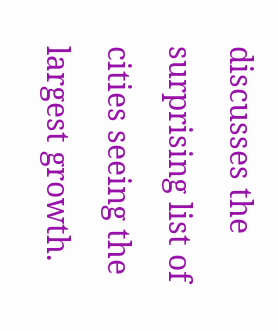discusses the surprising list of cities seeing the largest growth.